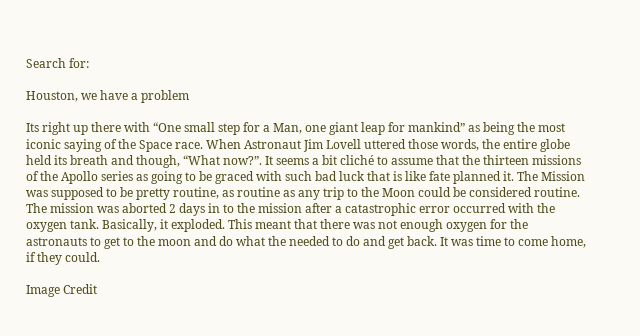Search for:

Houston, we have a problem

Its right up there with “One small step for a Man, one giant leap for mankind” as being the most iconic saying of the Space race. When Astronaut Jim Lovell uttered those words, the entire globe held its breath and though, “What now?”. It seems a bit cliché to assume that the thirteen missions of the Apollo series as going to be graced with such bad luck that is like fate planned it. The Mission was supposed to be pretty routine, as routine as any trip to the Moon could be considered routine. The mission was aborted 2 days in to the mission after a catastrophic error occurred with the oxygen tank. Basically, it exploded. This meant that there was not enough oxygen for the astronauts to get to the moon and do what the needed to do and get back. It was time to come home, if they could.

Image Credit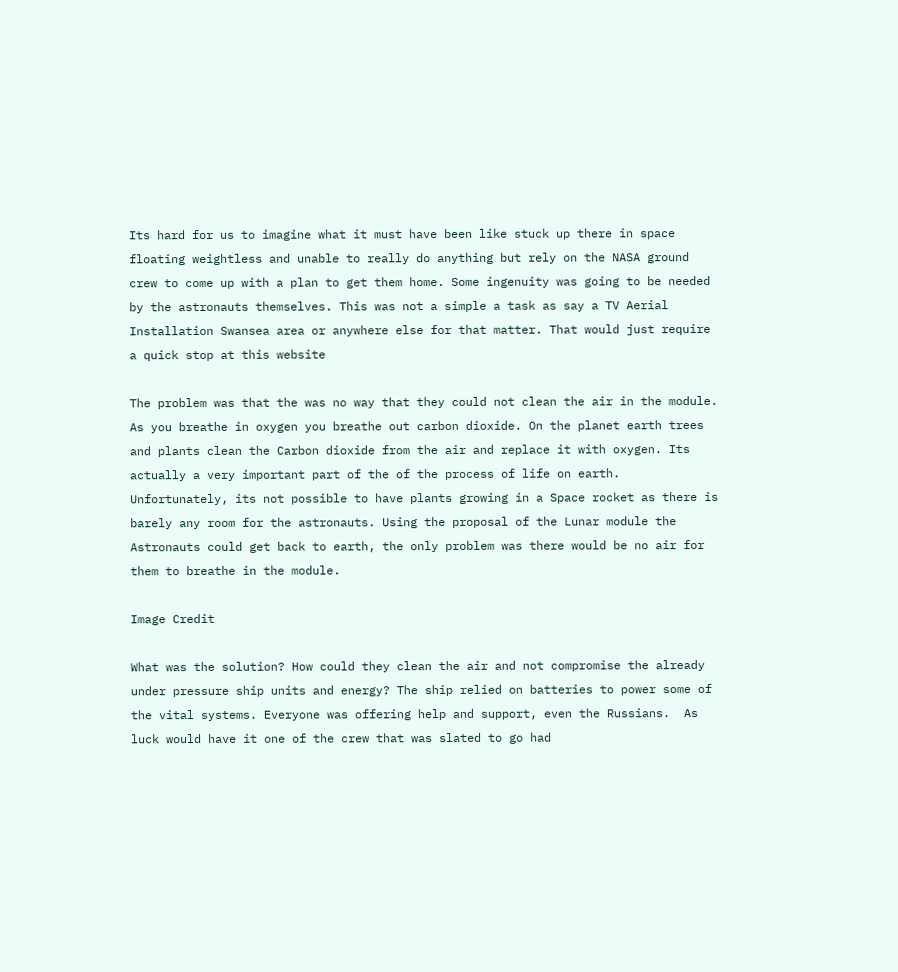Its hard for us to imagine what it must have been like stuck up there in space floating weightless and unable to really do anything but rely on the NASA ground crew to come up with a plan to get them home. Some ingenuity was going to be needed by the astronauts themselves. This was not a simple a task as say a TV Aerial Installation Swansea area or anywhere else for that matter. That would just require a quick stop at this website

The problem was that the was no way that they could not clean the air in the module. As you breathe in oxygen you breathe out carbon dioxide. On the planet earth trees and plants clean the Carbon dioxide from the air and replace it with oxygen. Its actually a very important part of the of the process of life on earth. Unfortunately, its not possible to have plants growing in a Space rocket as there is barely any room for the astronauts. Using the proposal of the Lunar module the Astronauts could get back to earth, the only problem was there would be no air for them to breathe in the module.

Image Credit

What was the solution? How could they clean the air and not compromise the already under pressure ship units and energy? The ship relied on batteries to power some of the vital systems. Everyone was offering help and support, even the Russians.  As luck would have it one of the crew that was slated to go had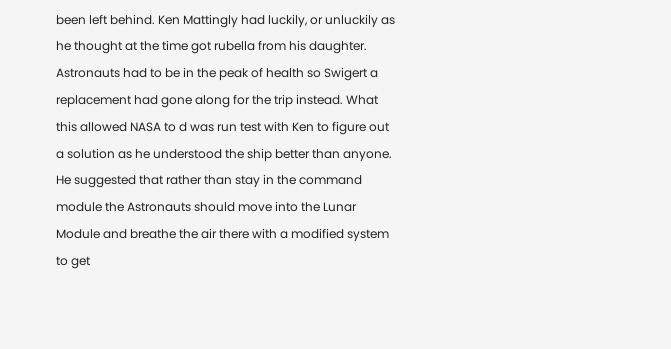been left behind. Ken Mattingly had luckily, or unluckily as he thought at the time got rubella from his daughter. Astronauts had to be in the peak of health so Swigert a replacement had gone along for the trip instead. What this allowed NASA to d was run test with Ken to figure out a solution as he understood the ship better than anyone. He suggested that rather than stay in the command module the Astronauts should move into the Lunar Module and breathe the air there with a modified system to get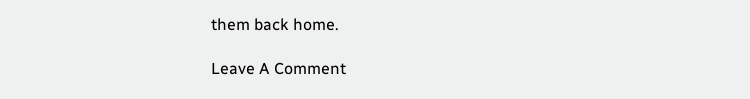them back home.

Leave A Comment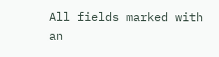All fields marked with an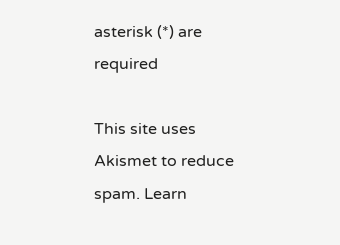asterisk (*) are required

This site uses Akismet to reduce spam. Learn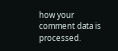how your comment data is processed.